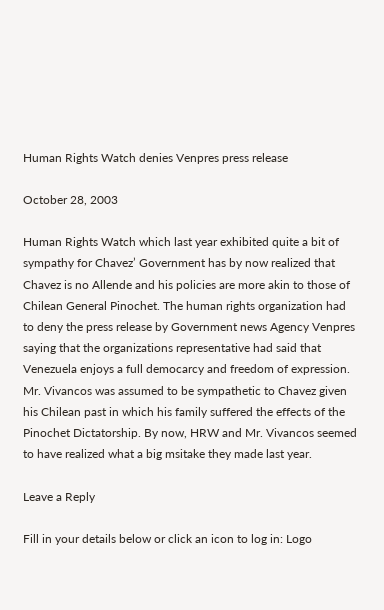Human Rights Watch denies Venpres press release

October 28, 2003

Human Rights Watch which last year exhibited quite a bit of sympathy for Chavez’ Government has by now realized that Chavez is no Allende and his policies are more akin to those of Chilean General Pinochet. The human rights organization had to deny the press release by Government news Agency Venpres saying that the organizations representative had said that Venezuela enjoys a full democarcy and freedom of expression. Mr. Vivancos was assumed to be sympathetic to Chavez given his Chilean past in which his family suffered the effects of the Pinochet Dictatorship. By now, HRW and Mr. Vivancos seemed to have realized what a big msitake they made last year.

Leave a Reply

Fill in your details below or click an icon to log in: Logo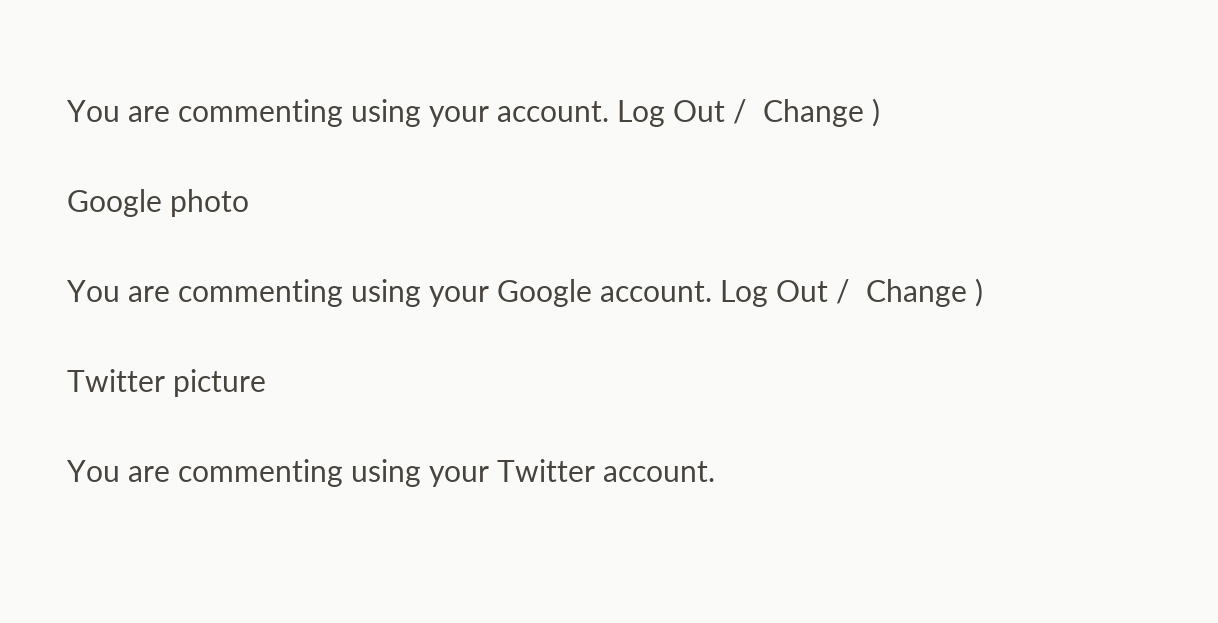You are commenting using your account. Log Out /  Change )

Google photo

You are commenting using your Google account. Log Out /  Change )

Twitter picture

You are commenting using your Twitter account.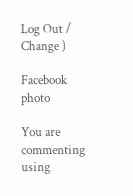Log Out /  Change )

Facebook photo

You are commenting using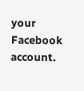your Facebook account.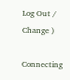Log Out /  Change )

Connecting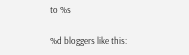to %s

%d bloggers like this: